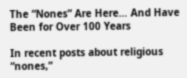The “Nones” Are Here… And Have Been for Over 100 Years

In recent posts about religious “nones,”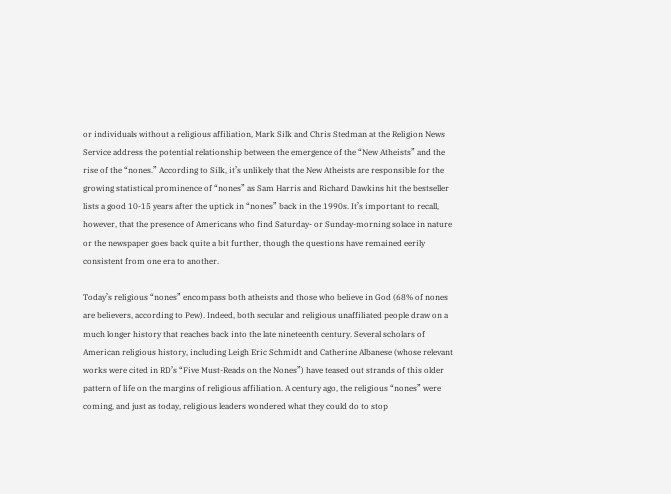or individuals without a religious affiliation, Mark Silk and Chris Stedman at the Religion News Service address the potential relationship between the emergence of the “New Atheists” and the rise of the “nones.” According to Silk, it’s unlikely that the New Atheists are responsible for the growing statistical prominence of “nones” as Sam Harris and Richard Dawkins hit the bestseller lists a good 10-15 years after the uptick in “nones” back in the 1990s. It’s important to recall, however, that the presence of Americans who find Saturday- or Sunday-morning solace in nature or the newspaper goes back quite a bit further, though the questions have remained eerily consistent from one era to another.

Today’s religious “nones” encompass both atheists and those who believe in God (68% of nones are believers, according to Pew). Indeed, both secular and religious unaffiliated people draw on a much longer history that reaches back into the late nineteenth century. Several scholars of American religious history, including Leigh Eric Schmidt and Catherine Albanese (whose relevant works were cited in RD’s “Five Must-Reads on the Nones”) have teased out strands of this older pattern of life on the margins of religious affiliation. A century ago, the religious “nones” were coming, and just as today, religious leaders wondered what they could do to stop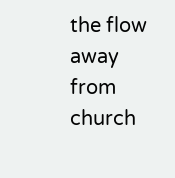the flow away from church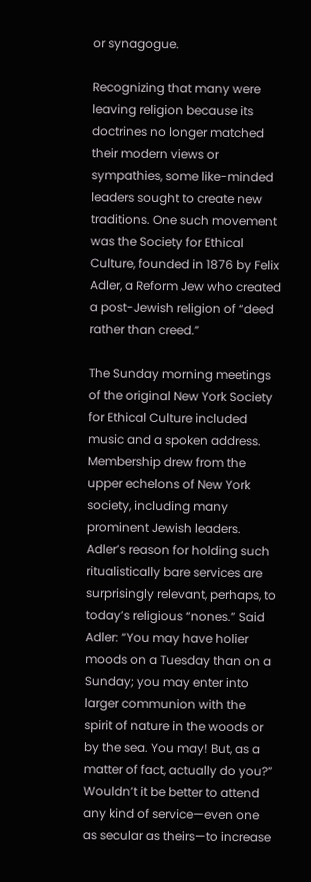or synagogue.

Recognizing that many were leaving religion because its doctrines no longer matched their modern views or sympathies, some like-minded leaders sought to create new traditions. One such movement was the Society for Ethical Culture, founded in 1876 by Felix Adler, a Reform Jew who created a post-Jewish religion of “deed rather than creed.”

The Sunday morning meetings of the original New York Society for Ethical Culture included music and a spoken address. Membership drew from the upper echelons of New York society, including many prominent Jewish leaders. Adler’s reason for holding such ritualistically bare services are surprisingly relevant, perhaps, to today’s religious “nones.” Said Adler: “You may have holier moods on a Tuesday than on a Sunday; you may enter into larger communion with the spirit of nature in the woods or by the sea. You may! But, as a matter of fact, actually do you?” Wouldn’t it be better to attend any kind of service—even one as secular as theirs—to increase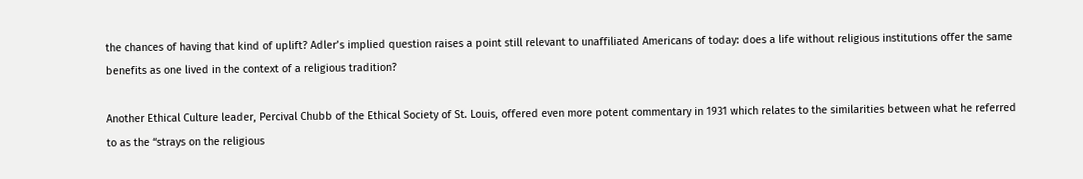the chances of having that kind of uplift? Adler’s implied question raises a point still relevant to unaffiliated Americans of today: does a life without religious institutions offer the same benefits as one lived in the context of a religious tradition?

Another Ethical Culture leader, Percival Chubb of the Ethical Society of St. Louis, offered even more potent commentary in 1931 which relates to the similarities between what he referred to as the “strays on the religious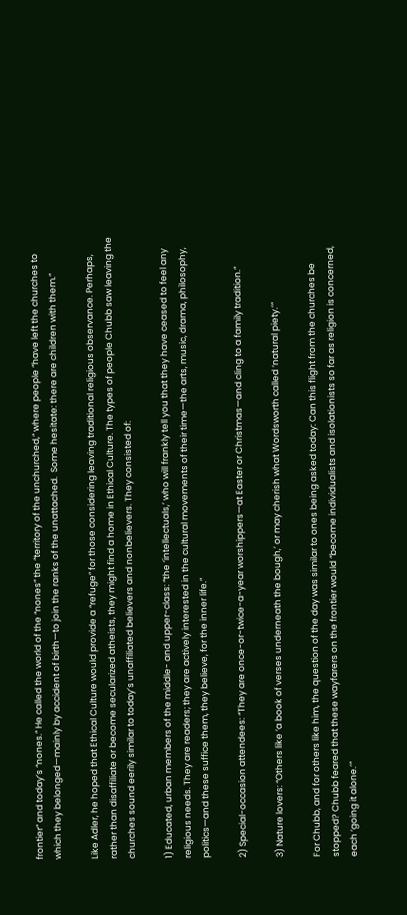frontier” and today’s “nones.” He called the world of the “nones” the “territory of the unchurched,” where people “have left the churches to which they belonged—mainly by accident of birth—to join the ranks of the unattached.  Some hesitate: there are children with them.”

Like Adler, he hoped that Ethical Culture would provide a “refuge” for those considering leaving traditional religious observance. Perhaps, rather than disaffiliate or become secularized atheists, they might find a home in Ethical Culture. The types of people Chubb saw leaving the churches sound eerily similar to today’s unaffiliated believers and nonbelievers. They consisted of:

1) Educated, urban members of the middle- and upper-class: “the ‘intellectuals,’ who will frankly tell you that they have ceased to feel any religious needs. They are readers; they are actively interested in the cultural movements of their time—the arts, music, drama, philosophy, politics—and these suffice them, they believe, for the inner life.”

2) Special-occasion attendees: “They are once-or-twice-a-year worshippers—at Easter or Christmas—and cling to a family tradition.”

3) Nature lovers: “Others like ‘a book of verses underneath the bough,’ or may cherish what Wordsworth called ‘natural piety.’”

For Chubb, and for others like him, the question of the day was similar to ones being asked today: Can this flight from the churches be stopped? Chubb feared that these wayfarers on the frontier would “become individualists and isolationists so far as religion is concerned, each ‘going it alone.’”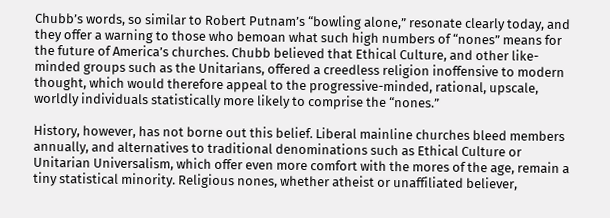Chubb’s words, so similar to Robert Putnam’s “bowling alone,” resonate clearly today, and they offer a warning to those who bemoan what such high numbers of “nones” means for the future of America’s churches. Chubb believed that Ethical Culture, and other like-minded groups such as the Unitarians, offered a creedless religion inoffensive to modern thought, which would therefore appeal to the progressive-minded, rational, upscale, worldly individuals statistically more likely to comprise the “nones.”

History, however, has not borne out this belief. Liberal mainline churches bleed members annually, and alternatives to traditional denominations such as Ethical Culture or Unitarian Universalism, which offer even more comfort with the mores of the age, remain a tiny statistical minority. Religious nones, whether atheist or unaffiliated believer,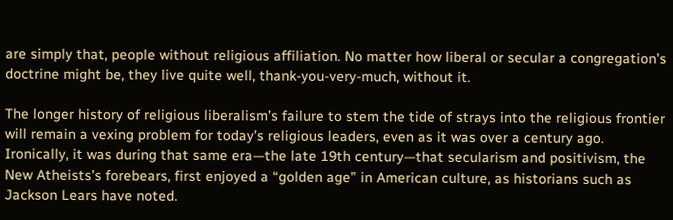are simply that, people without religious affiliation. No matter how liberal or secular a congregation’s doctrine might be, they live quite well, thank-you-very-much, without it.

The longer history of religious liberalism’s failure to stem the tide of strays into the religious frontier will remain a vexing problem for today’s religious leaders, even as it was over a century ago. Ironically, it was during that same era—the late 19th century—that secularism and positivism, the New Atheists’s forebears, first enjoyed a “golden age” in American culture, as historians such as Jackson Lears have noted.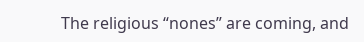The religious “nones” are coming, and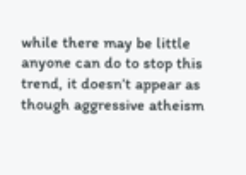while there may be little anyone can do to stop this trend, it doesn’t appear as though aggressive atheism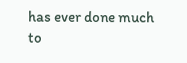has ever done much to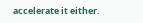accelerate it either.